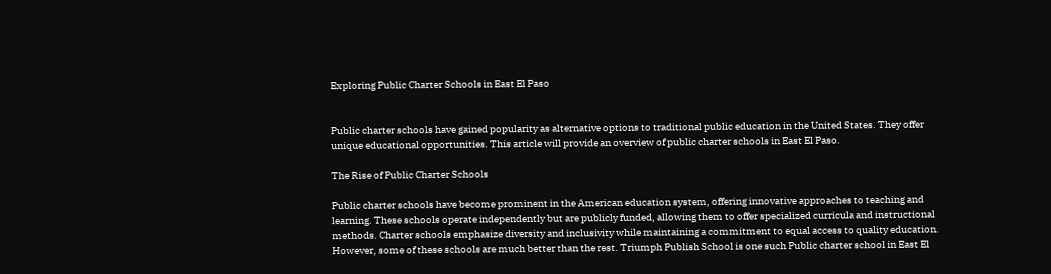Exploring Public Charter Schools in East El Paso


Public charter schools have gained popularity as alternative options to traditional public education in the United States. They offer unique educational opportunities. This article will provide an overview of public charter schools in East El Paso.

The Rise of Public Charter Schools

Public charter schools have become prominent in the American education system, offering innovative approaches to teaching and learning. These schools operate independently but are publicly funded, allowing them to offer specialized curricula and instructional methods. Charter schools emphasize diversity and inclusivity while maintaining a commitment to equal access to quality education. However, some of these schools are much better than the rest. Triumph Publish School is one such Public charter school in East El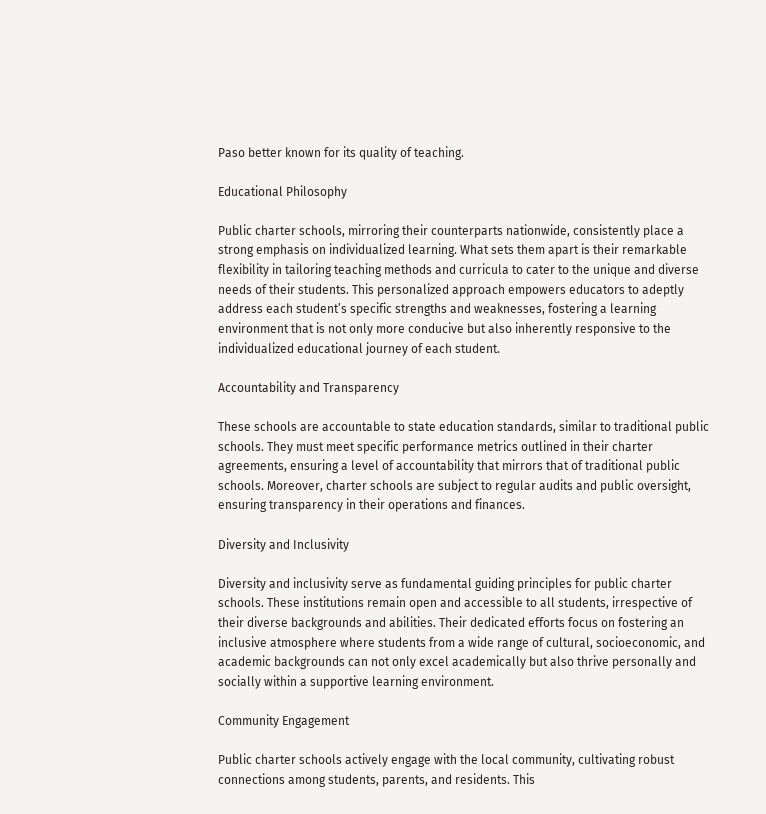Paso better known for its quality of teaching.

Educational Philosophy

Public charter schools, mirroring their counterparts nationwide, consistently place a strong emphasis on individualized learning. What sets them apart is their remarkable flexibility in tailoring teaching methods and curricula to cater to the unique and diverse needs of their students. This personalized approach empowers educators to adeptly address each student’s specific strengths and weaknesses, fostering a learning environment that is not only more conducive but also inherently responsive to the individualized educational journey of each student.

Accountability and Transparency

These schools are accountable to state education standards, similar to traditional public schools. They must meet specific performance metrics outlined in their charter agreements, ensuring a level of accountability that mirrors that of traditional public schools. Moreover, charter schools are subject to regular audits and public oversight, ensuring transparency in their operations and finances.

Diversity and Inclusivity

Diversity and inclusivity serve as fundamental guiding principles for public charter schools. These institutions remain open and accessible to all students, irrespective of their diverse backgrounds and abilities. Their dedicated efforts focus on fostering an inclusive atmosphere where students from a wide range of cultural, socioeconomic, and academic backgrounds can not only excel academically but also thrive personally and socially within a supportive learning environment.

Community Engagement

Public charter schools actively engage with the local community, cultivating robust connections among students, parents, and residents. This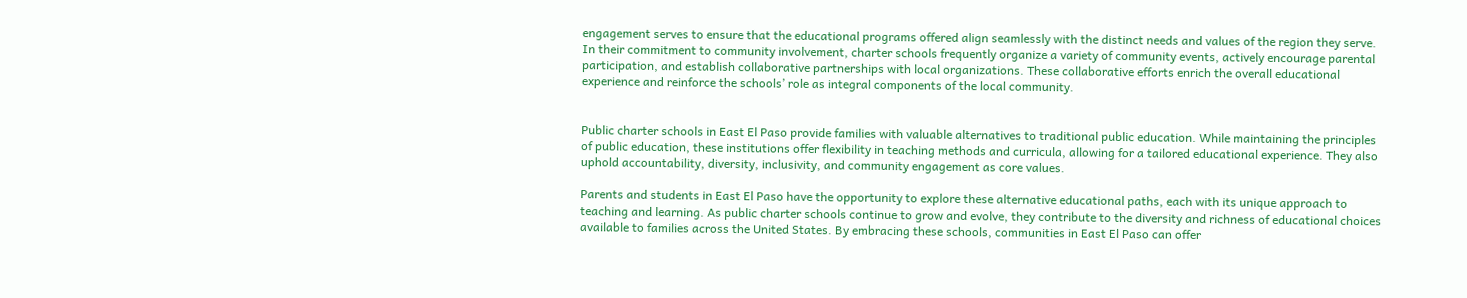engagement serves to ensure that the educational programs offered align seamlessly with the distinct needs and values of the region they serve. In their commitment to community involvement, charter schools frequently organize a variety of community events, actively encourage parental participation, and establish collaborative partnerships with local organizations. These collaborative efforts enrich the overall educational experience and reinforce the schools’ role as integral components of the local community.


Public charter schools in East El Paso provide families with valuable alternatives to traditional public education. While maintaining the principles of public education, these institutions offer flexibility in teaching methods and curricula, allowing for a tailored educational experience. They also uphold accountability, diversity, inclusivity, and community engagement as core values.

Parents and students in East El Paso have the opportunity to explore these alternative educational paths, each with its unique approach to teaching and learning. As public charter schools continue to grow and evolve, they contribute to the diversity and richness of educational choices available to families across the United States. By embracing these schools, communities in East El Paso can offer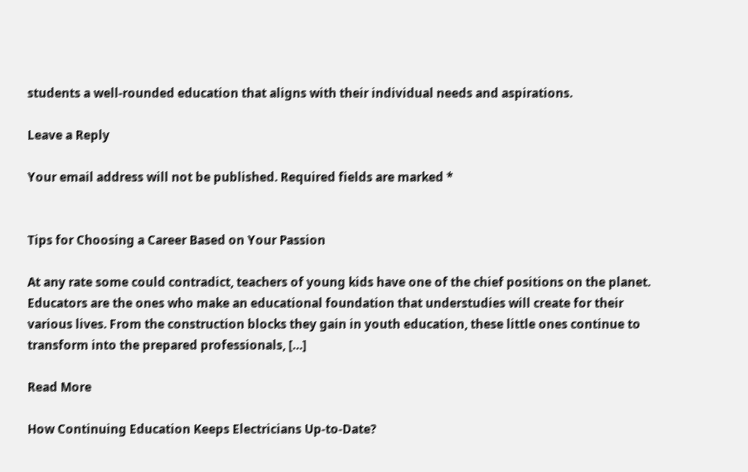students a well-rounded education that aligns with their individual needs and aspirations.

Leave a Reply

Your email address will not be published. Required fields are marked *


Tips for Choosing a Career Based on Your Passion

At any rate some could contradict, teachers of young kids have one of the chief positions on the planet. Educators are the ones who make an educational foundation that understudies will create for their various lives. From the construction blocks they gain in youth education, these little ones continue to transform into the prepared professionals, […]

Read More

How Continuing Education Keeps Electricians Up-to-Date?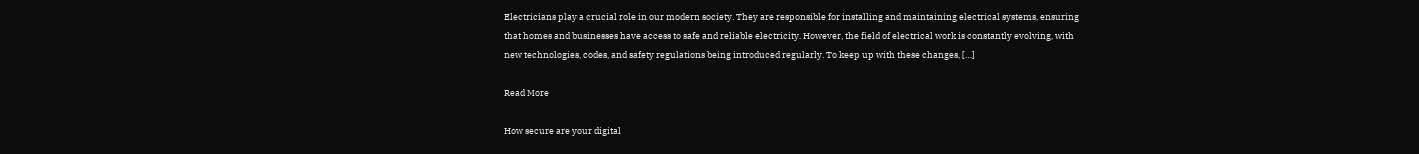Electricians play a crucial role in our modern society. They are responsible for installing and maintaining electrical systems, ensuring that homes and businesses have access to safe and reliable electricity. However, the field of electrical work is constantly evolving, with new technologies, codes, and safety regulations being introduced regularly. To keep up with these changes, […]

Read More

How secure are your digital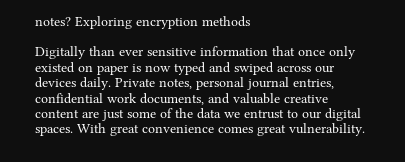notes? Exploring encryption methods

Digitally than ever sensitive information that once only existed on paper is now typed and swiped across our devices daily. Private notes, personal journal entries, confidential work documents, and valuable creative content are just some of the data we entrust to our digital spaces. With great convenience comes great vulnerability.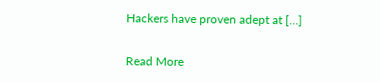Hackers have proven adept at […]

Read More